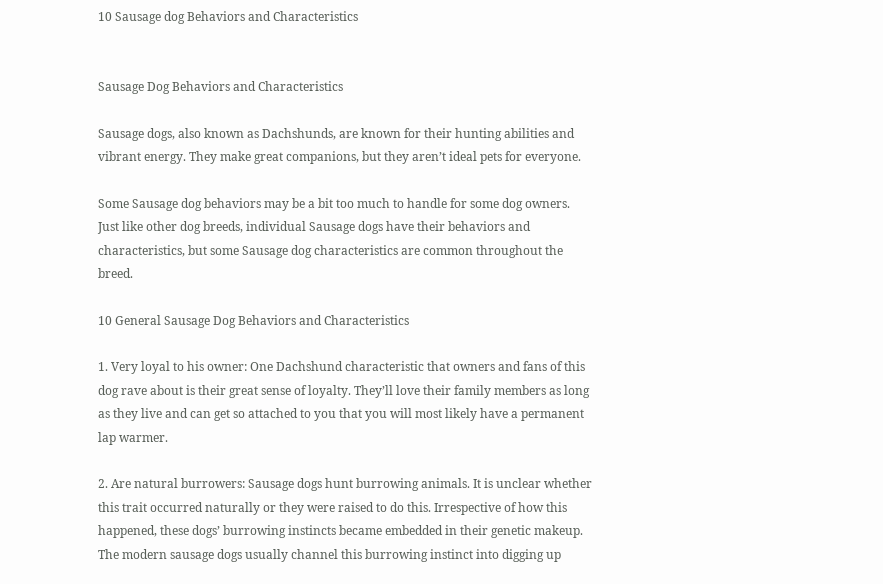10 Sausage dog Behaviors and Characteristics


Sausage Dog Behaviors and Characteristics

Sausage dogs, also known as Dachshunds, are known for their hunting abilities and vibrant energy. They make great companions, but they aren’t ideal pets for everyone.

Some Sausage dog behaviors may be a bit too much to handle for some dog owners. Just like other dog breeds, individual Sausage dogs have their behaviors and characteristics, but some Sausage dog characteristics are common throughout the breed.

10 General Sausage Dog Behaviors and Characteristics

1. Very loyal to his owner: One Dachshund characteristic that owners and fans of this dog rave about is their great sense of loyalty. They’ll love their family members as long as they live and can get so attached to you that you will most likely have a permanent lap warmer.

2. Are natural burrowers: Sausage dogs hunt burrowing animals. It is unclear whether this trait occurred naturally or they were raised to do this. Irrespective of how this happened, these dogs’ burrowing instincts became embedded in their genetic makeup. The modern sausage dogs usually channel this burrowing instinct into digging up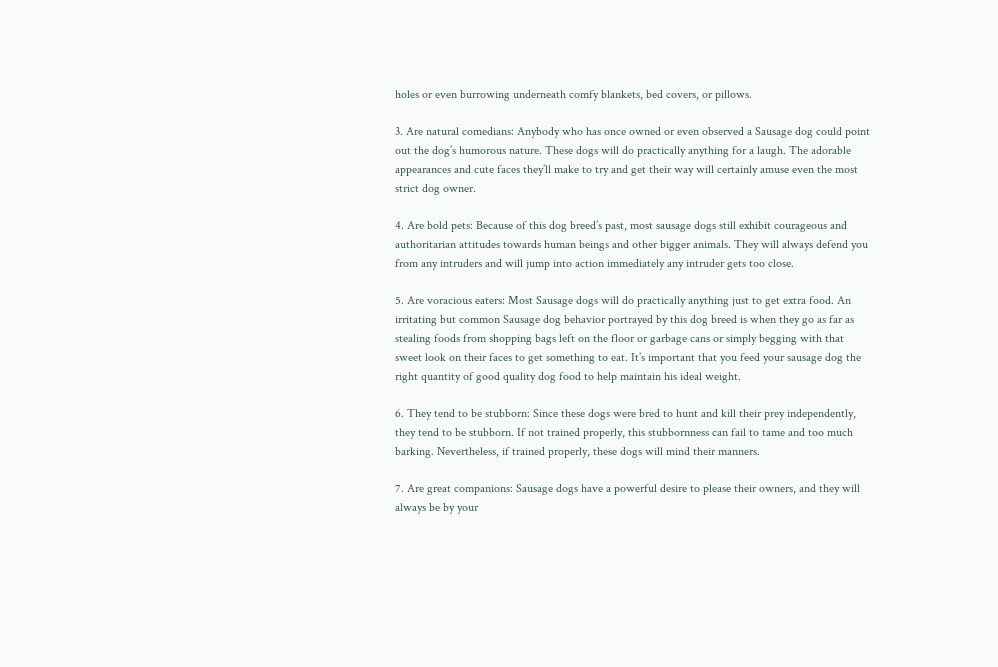holes or even burrowing underneath comfy blankets, bed covers, or pillows.

3. Are natural comedians: Anybody who has once owned or even observed a Sausage dog could point out the dog’s humorous nature. These dogs will do practically anything for a laugh. The adorable appearances and cute faces they’ll make to try and get their way will certainly amuse even the most strict dog owner.

4. Are bold pets: Because of this dog breed’s past, most sausage dogs still exhibit courageous and authoritarian attitudes towards human beings and other bigger animals. They will always defend you from any intruders and will jump into action immediately any intruder gets too close.

5. Are voracious eaters: Most Sausage dogs will do practically anything just to get extra food. An irritating but common Sausage dog behavior portrayed by this dog breed is when they go as far as stealing foods from shopping bags left on the floor or garbage cans or simply begging with that sweet look on their faces to get something to eat. It’s important that you feed your sausage dog the right quantity of good quality dog food to help maintain his ideal weight.

6. They tend to be stubborn: Since these dogs were bred to hunt and kill their prey independently, they tend to be stubborn. If not trained properly, this stubbornness can fail to tame and too much barking. Nevertheless, if trained properly, these dogs will mind their manners.

7. Are great companions: Sausage dogs have a powerful desire to please their owners, and they will always be by your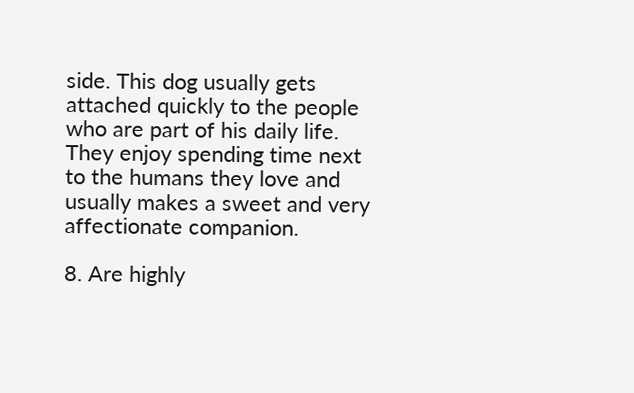side. This dog usually gets attached quickly to the people who are part of his daily life. They enjoy spending time next to the humans they love and usually makes a sweet and very affectionate companion.

8. Are highly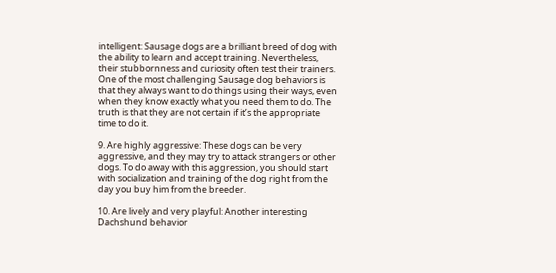intelligent: Sausage dogs are a brilliant breed of dog with the ability to learn and accept training. Nevertheless, their stubbornness and curiosity often test their trainers. One of the most challenging Sausage dog behaviors is that they always want to do things using their ways, even when they know exactly what you need them to do. The truth is that they are not certain if it’s the appropriate time to do it.

9. Are highly aggressive: These dogs can be very aggressive, and they may try to attack strangers or other dogs. To do away with this aggression, you should start with socialization and training of the dog right from the day you buy him from the breeder.

10. Are lively and very playful: Another interesting Dachshund behavior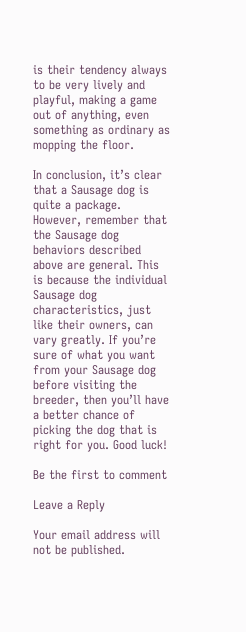is their tendency always to be very lively and playful, making a game out of anything, even something as ordinary as mopping the floor.

In conclusion, it’s clear that a Sausage dog is quite a package. However, remember that the Sausage dog behaviors described above are general. This is because the individual Sausage dog characteristics, just like their owners, can vary greatly. If you’re sure of what you want from your Sausage dog before visiting the breeder, then you’ll have a better chance of picking the dog that is right for you. Good luck!

Be the first to comment

Leave a Reply

Your email address will not be published.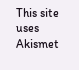This site uses Akismet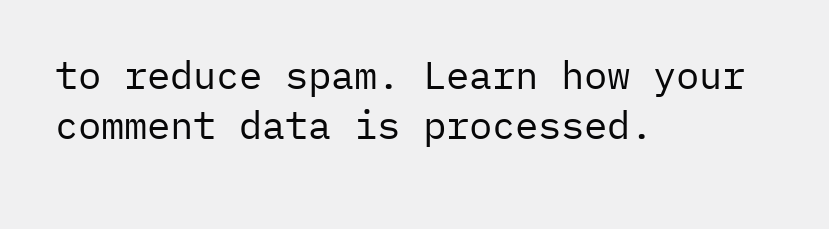to reduce spam. Learn how your comment data is processed.